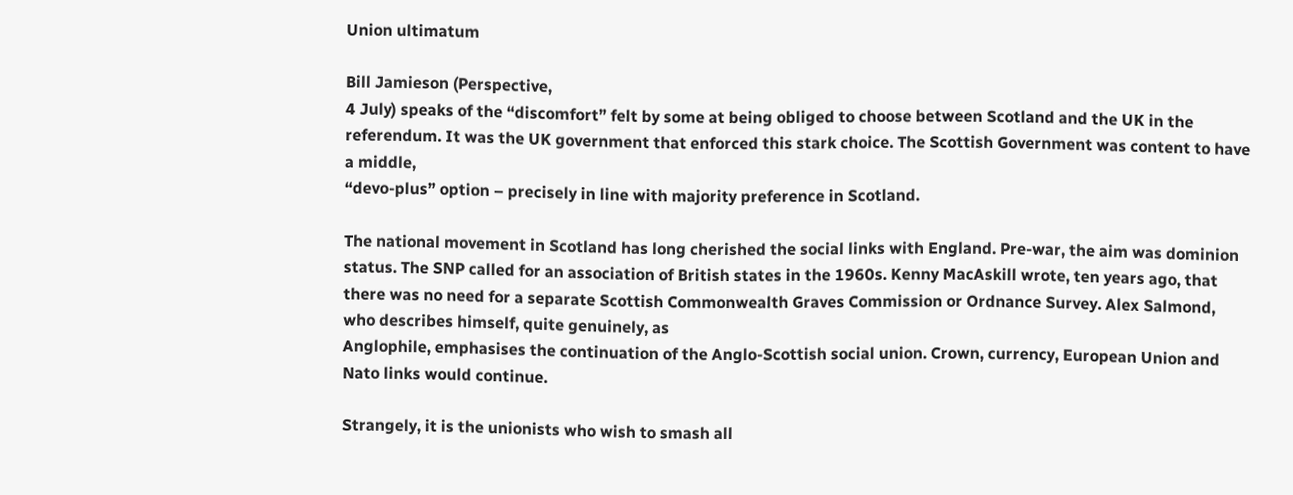Union ultimatum

Bill Jamieson (Perspective,
4 July) speaks of the “discomfort” felt by some at being obliged to choose between Scotland and the UK in the referendum. It was the UK government that enforced this stark choice. The Scottish Government was content to have a middle,
“devo-plus” option – precisely in line with majority preference in Scotland.

The national movement in Scotland has long cherished the social links with England. Pre-war, the aim was dominion status. The SNP called for an association of British states in the 1960s. Kenny MacAskill wrote, ten years ago, that there was no need for a separate Scottish Commonwealth Graves Commission or Ordnance Survey. Alex Salmond, who describes himself, quite genuinely, as
Anglophile, emphasises the continuation of the Anglo-Scottish social union. Crown, currency, European Union and Nato links would continue.

Strangely, it is the unionists who wish to smash all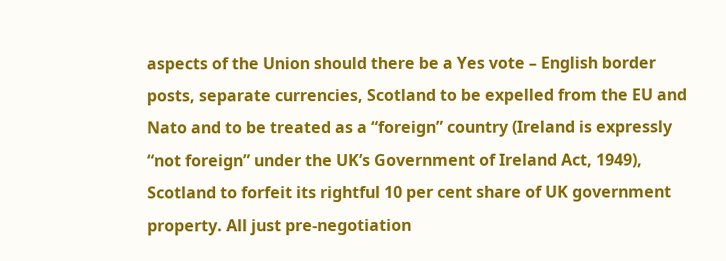aspects of the Union should there be a Yes vote – English border posts, separate currencies, Scotland to be expelled from the EU and Nato and to be treated as a “foreign” country (Ireland is expressly “not foreign” under the UK’s Government of Ireland Act, 1949), Scotland to forfeit its rightful 10 per cent share of UK government property. All just pre-negotiation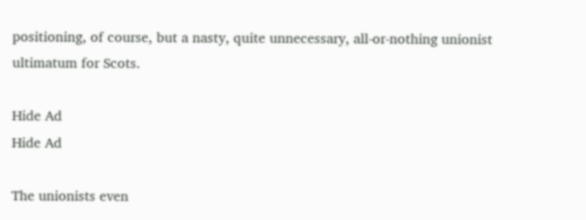positioning, of course, but a nasty, quite unnecessary, all-or-nothing unionist ultimatum for Scots.

Hide Ad
Hide Ad

The unionists even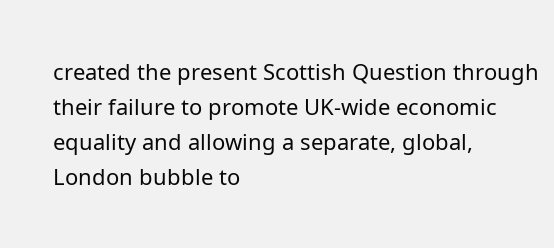created the present Scottish Question through their failure to promote UK-wide economic equality and allowing a separate, global, London bubble to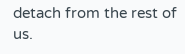detach from the rest of us.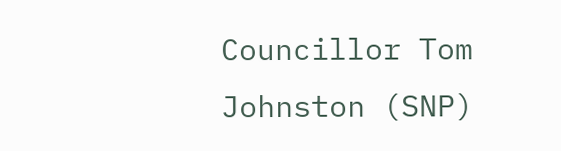Councillor Tom
Johnston (SNP)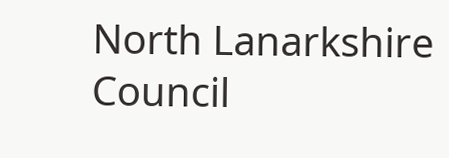North Lanarkshire Council